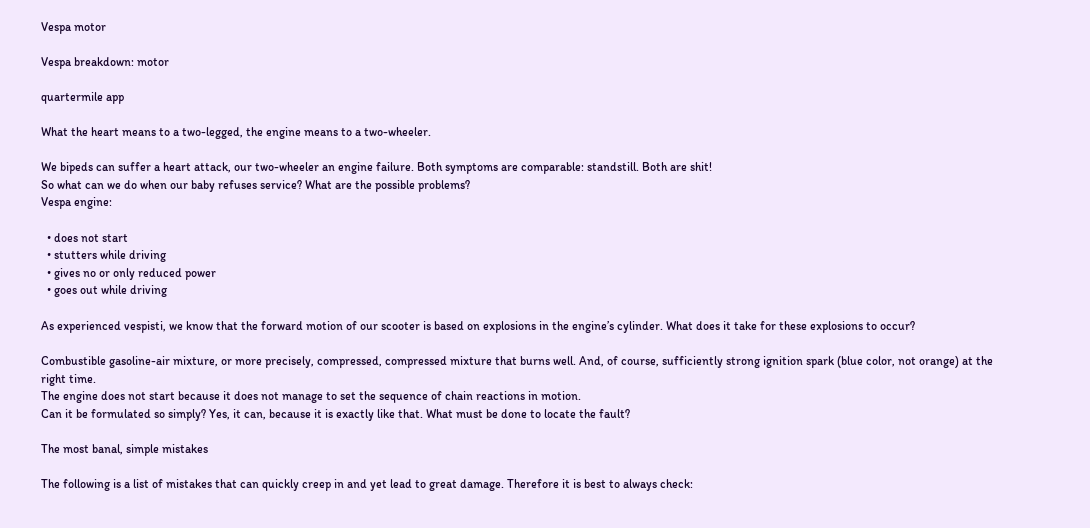Vespa motor

Vespa breakdown: motor

quartermile app

What the heart means to a two-legged, the engine means to a two-wheeler.

We bipeds can suffer a heart attack, our two-wheeler an engine failure. Both symptoms are comparable: standstill. Both are shit!
So what can we do when our baby refuses service? What are the possible problems?
Vespa engine:

  • does not start
  • stutters while driving
  • gives no or only reduced power
  • goes out while driving

As experienced vespisti, we know that the forward motion of our scooter is based on explosions in the engine’s cylinder. What does it take for these explosions to occur?

Combustible gasoline-air mixture, or more precisely, compressed, compressed mixture that burns well. And, of course, sufficiently strong ignition spark (blue color, not orange) at the right time.
The engine does not start because it does not manage to set the sequence of chain reactions in motion.
Can it be formulated so simply? Yes, it can, because it is exactly like that. What must be done to locate the fault?

The most banal, simple mistakes

The following is a list of mistakes that can quickly creep in and yet lead to great damage. Therefore it is best to always check: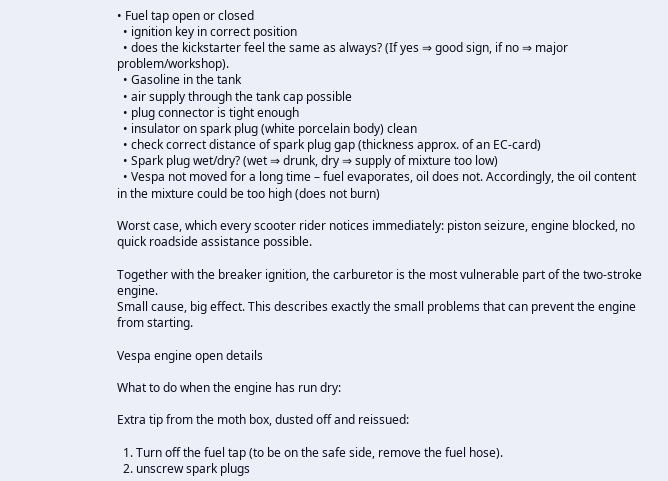• Fuel tap open or closed
  • ignition key in correct position
  • does the kickstarter feel the same as always? (If yes ⇒ good sign, if no ⇒ major problem/workshop).
  • Gasoline in the tank
  • air supply through the tank cap possible
  • plug connector is tight enough
  • insulator on spark plug (white porcelain body) clean
  • check correct distance of spark plug gap (thickness approx. of an EC-card)
  • Spark plug wet/dry? (wet ⇒ drunk, dry ⇒ supply of mixture too low)
  • Vespa not moved for a long time – fuel evaporates, oil does not. Accordingly, the oil content in the mixture could be too high (does not burn)

Worst case, which every scooter rider notices immediately: piston seizure, engine blocked, no quick roadside assistance possible.

Together with the breaker ignition, the carburetor is the most vulnerable part of the two-stroke engine.
Small cause, big effect. This describes exactly the small problems that can prevent the engine from starting.

Vespa engine open details

What to do when the engine has run dry:

Extra tip from the moth box, dusted off and reissued:

  1. Turn off the fuel tap (to be on the safe side, remove the fuel hose).
  2. unscrew spark plugs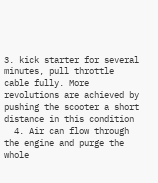3. kick starter for several minutes, pull throttle cable fully. More revolutions are achieved by pushing the scooter a short distance in this condition
  4. Air can flow through the engine and purge the whole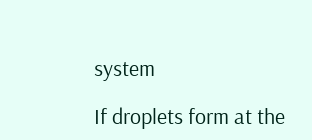system

If droplets form at the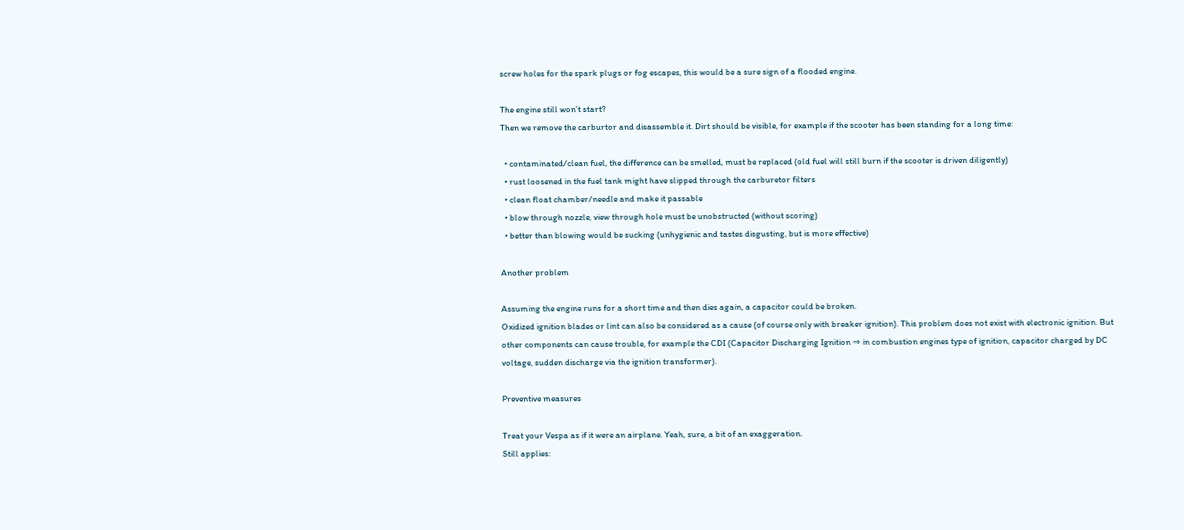screw holes for the spark plugs or fog escapes, this would be a sure sign of a flooded engine.

The engine still won’t start?
Then we remove the carburtor and disassemble it. Dirt should be visible, for example if the scooter has been standing for a long time:

  • contaminated/clean fuel, the difference can be smelled, must be replaced (old fuel will still burn if the scooter is driven diligently)
  • rust loosened in the fuel tank might have slipped through the carburetor filters
  • clean float chamber/needle and make it passable
  • blow through nozzle, view through hole must be unobstructed (without scoring)
  • better than blowing would be sucking (unhygienic and tastes disgusting, but is more effective)

Another problem

Assuming the engine runs for a short time and then dies again, a capacitor could be broken.
Oxidized ignition blades or lint can also be considered as a cause (of course only with breaker ignition). This problem does not exist with electronic ignition. But other components can cause trouble, for example the CDI (Capacitor Discharging Ignition ⇒ in combustion engines type of ignition, capacitor charged by DC voltage, sudden discharge via the ignition transformer).

Preventive measures

Treat your Vespa as if it were an airplane. Yeah, sure, a bit of an exaggeration.
Still applies: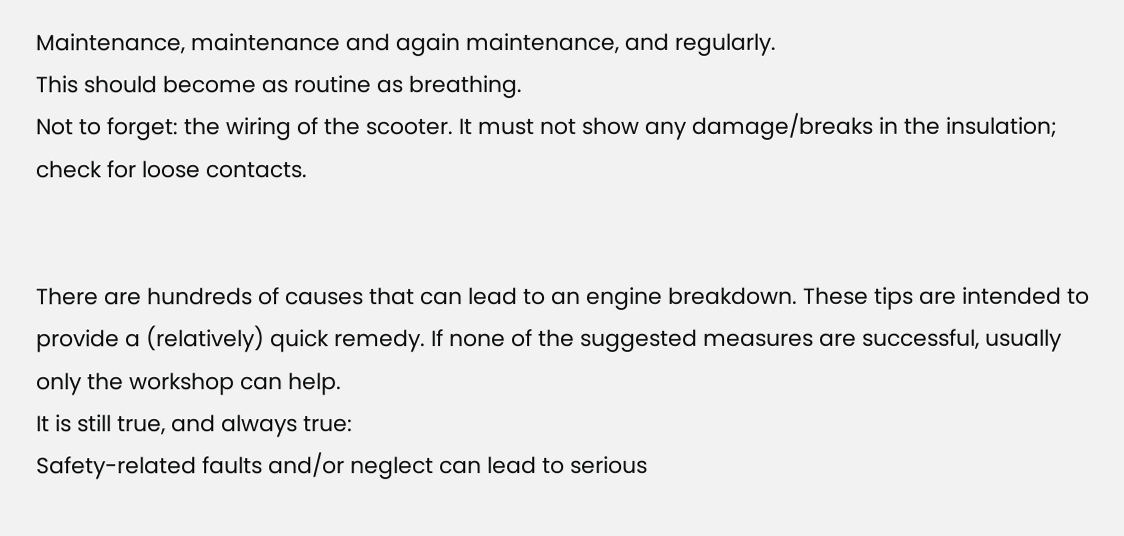Maintenance, maintenance and again maintenance, and regularly.
This should become as routine as breathing.
Not to forget: the wiring of the scooter. It must not show any damage/breaks in the insulation; check for loose contacts.


There are hundreds of causes that can lead to an engine breakdown. These tips are intended to provide a (relatively) quick remedy. If none of the suggested measures are successful, usually only the workshop can help.
It is still true, and always true:
Safety-related faults and/or neglect can lead to serious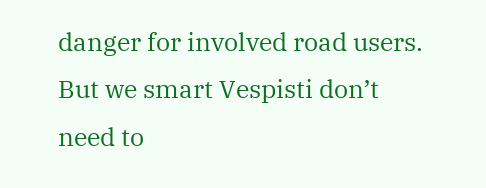danger for involved road users. But we smart Vespisti don’t need to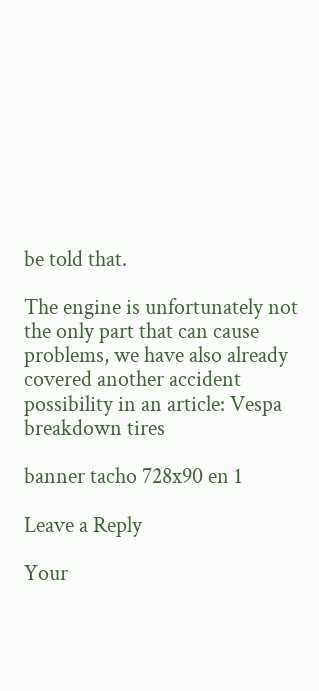be told that.

The engine is unfortunately not the only part that can cause problems, we have also already covered another accident possibility in an article: Vespa breakdown tires

banner tacho 728x90 en 1

Leave a Reply

Your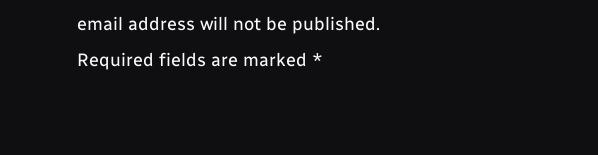email address will not be published. Required fields are marked *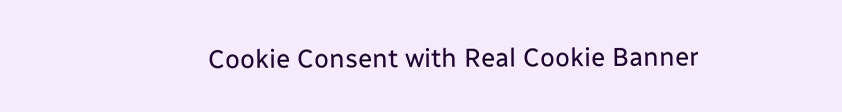Cookie Consent with Real Cookie Banner